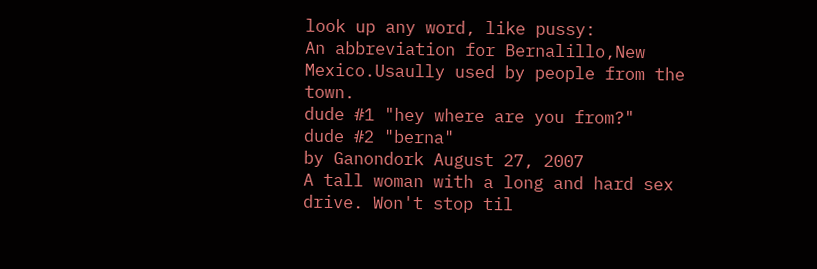look up any word, like pussy:
An abbreviation for Bernalillo,New Mexico.Usaully used by people from the town.
dude #1 "hey where are you from?"
dude #2 "berna"
by Ganondork August 27, 2007
A tall woman with a long and hard sex drive. Won't stop til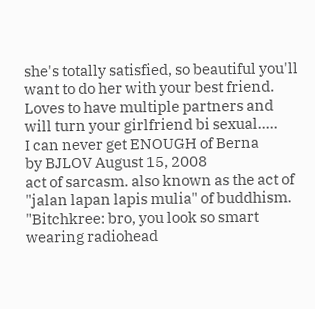she's totally satisfied, so beautiful you'll want to do her with your best friend. Loves to have multiple partners and will turn your girlfriend bi sexual.....
I can never get ENOUGH of Berna
by BJLOV August 15, 2008
act of sarcasm. also known as the act of "jalan lapan lapis mulia" of buddhism.
"Bitchkree: bro, you look so smart wearing radiohead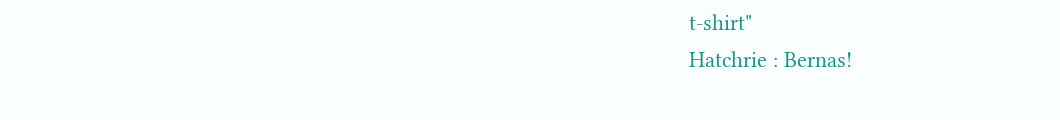t-shirt"
Hatchrie : Bernas!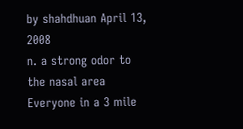by shahdhuan April 13, 2008
n. a strong odor to the nasal area
Everyone in a 3 mile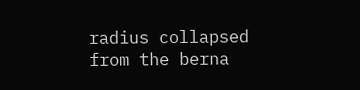radius collapsed from the berna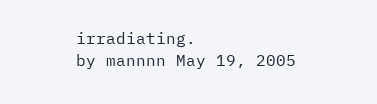irradiating.
by mannnn May 19, 2005